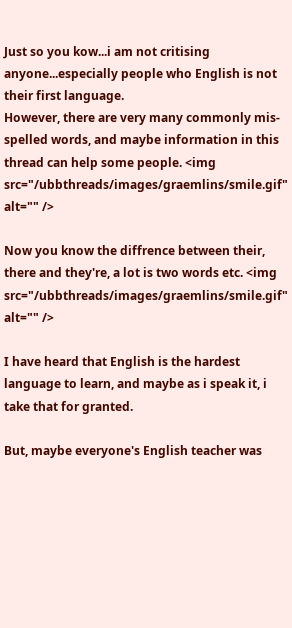Just so you kow...i am not critising anyone...especially people who English is not their first language.
However, there are very many commonly mis-spelled words, and maybe information in this thread can help some people. <img src="/ubbthreads/images/graemlins/smile.gif" alt="" />

Now you know the diffrence between their, there and they're, a lot is two words etc. <img src="/ubbthreads/images/graemlins/smile.gif" alt="" />

I have heard that English is the hardest language to learn, and maybe as i speak it, i take that for granted.

But, maybe everyone's English teacher was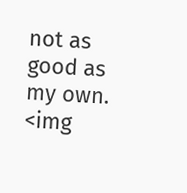not as good as my own. <img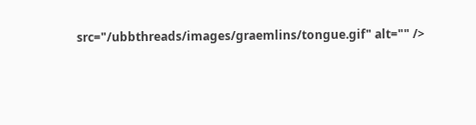src="/ubbthreads/images/graemlins/tongue.gif" alt="" />